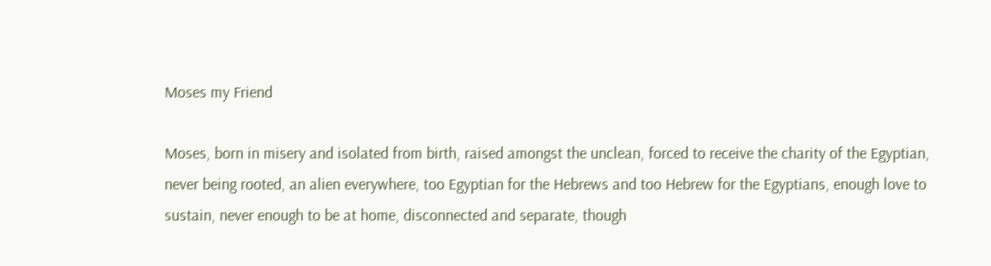Moses my Friend

Moses, born in misery and isolated from birth, raised amongst the unclean, forced to receive the charity of the Egyptian, never being rooted, an alien everywhere, too Egyptian for the Hebrews and too Hebrew for the Egyptians, enough love to sustain, never enough to be at home, disconnected and separate, though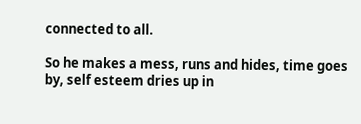connected to all.

So he makes a mess, runs and hides, time goes by, self esteem dries up in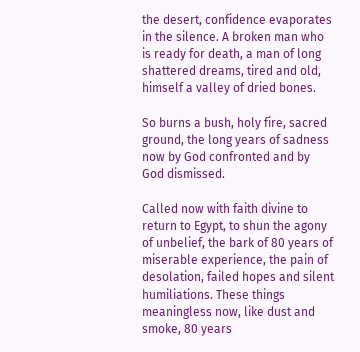the desert, confidence evaporates in the silence. A broken man who is ready for death, a man of long shattered dreams, tired and old, himself a valley of dried bones.

So burns a bush, holy fire, sacred ground, the long years of sadness now by God confronted and by God dismissed.

Called now with faith divine to return to Egypt, to shun the agony of unbelief, the bark of 80 years of miserable experience, the pain of desolation, failed hopes and silent humiliations. These things meaningless now, like dust and smoke, 80 years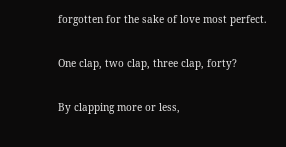forgotten for the sake of love most perfect.

One clap, two clap, three clap, forty?

By clapping more or less,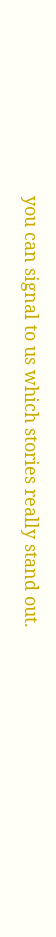you can signal to us which stories really stand out.